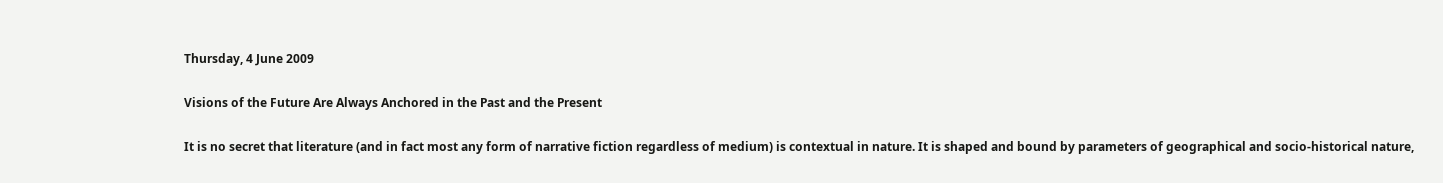Thursday, 4 June 2009

Visions of the Future Are Always Anchored in the Past and the Present

It is no secret that literature (and in fact most any form of narrative fiction regardless of medium) is contextual in nature. It is shaped and bound by parameters of geographical and socio-historical nature,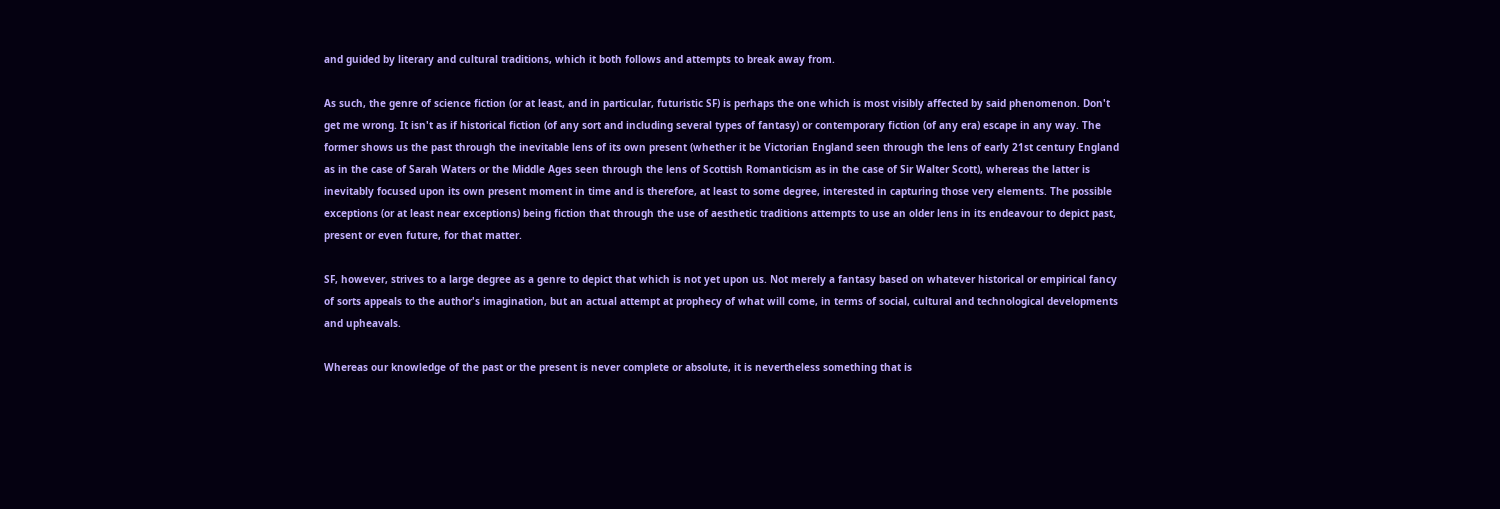and guided by literary and cultural traditions, which it both follows and attempts to break away from.

As such, the genre of science fiction (or at least, and in particular, futuristic SF) is perhaps the one which is most visibly affected by said phenomenon. Don't get me wrong. It isn't as if historical fiction (of any sort and including several types of fantasy) or contemporary fiction (of any era) escape in any way. The former shows us the past through the inevitable lens of its own present (whether it be Victorian England seen through the lens of early 21st century England as in the case of Sarah Waters or the Middle Ages seen through the lens of Scottish Romanticism as in the case of Sir Walter Scott), whereas the latter is inevitably focused upon its own present moment in time and is therefore, at least to some degree, interested in capturing those very elements. The possible exceptions (or at least near exceptions) being fiction that through the use of aesthetic traditions attempts to use an older lens in its endeavour to depict past, present or even future, for that matter.

SF, however, strives to a large degree as a genre to depict that which is not yet upon us. Not merely a fantasy based on whatever historical or empirical fancy of sorts appeals to the author's imagination, but an actual attempt at prophecy of what will come, in terms of social, cultural and technological developments and upheavals.

Whereas our knowledge of the past or the present is never complete or absolute, it is nevertheless something that is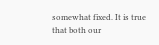somewhat fixed. It is true that both our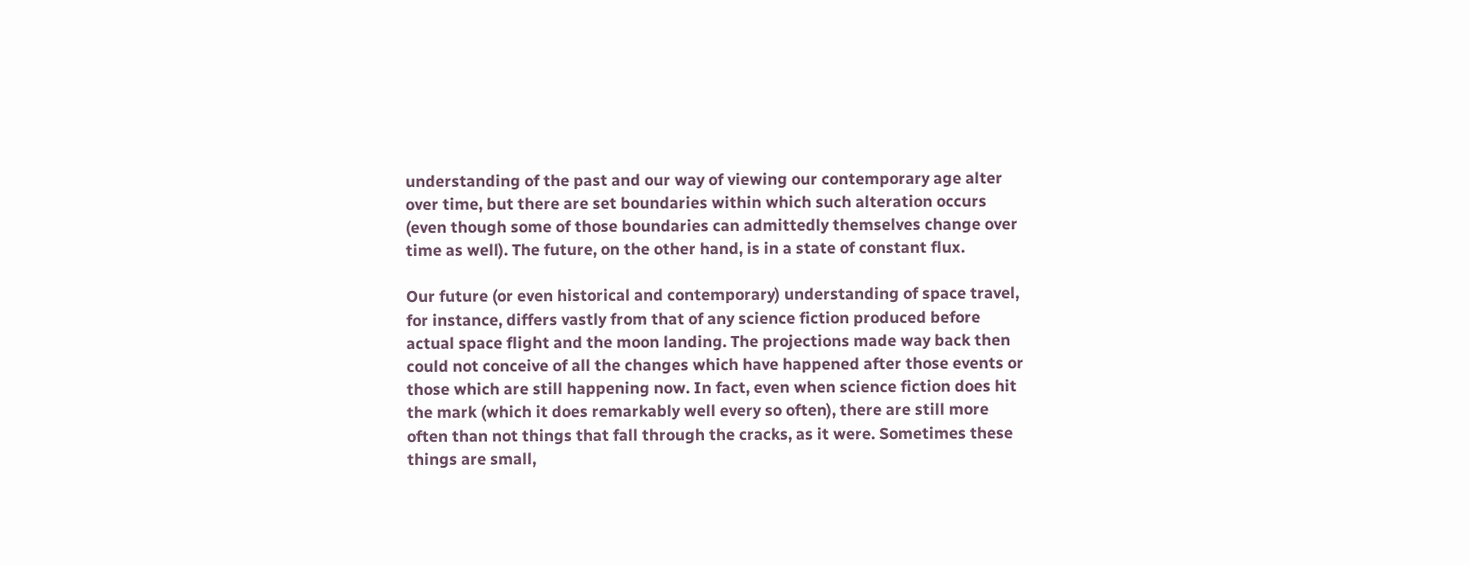understanding of the past and our way of viewing our contemporary age alter over time, but there are set boundaries within which such alteration occurs (even though some of those boundaries can admittedly themselves change over time as well). The future, on the other hand, is in a state of constant flux.

Our future (or even historical and contemporary) understanding of space travel, for instance, differs vastly from that of any science fiction produced before actual space flight and the moon landing. The projections made way back then could not conceive of all the changes which have happened after those events or those which are still happening now. In fact, even when science fiction does hit the mark (which it does remarkably well every so often), there are still more often than not things that fall through the cracks, as it were. Sometimes these things are small,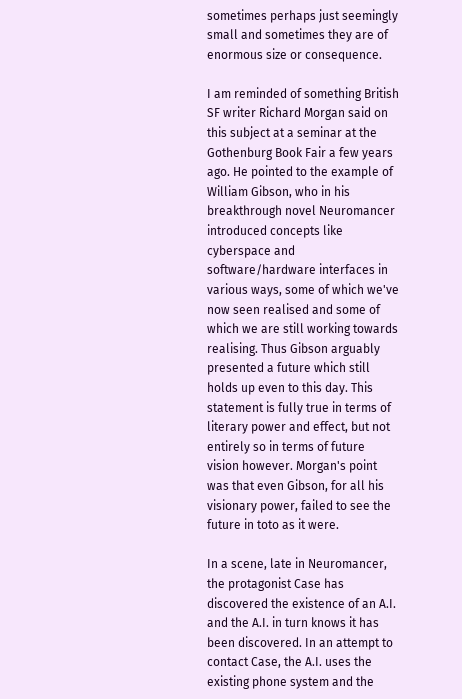sometimes perhaps just seemingly small and sometimes they are of enormous size or consequence.

I am reminded of something British SF writer Richard Morgan said on this subject at a seminar at the Gothenburg Book Fair a few years ago. He pointed to the example of William Gibson, who in his breakthrough novel Neuromancer introduced concepts like cyberspace and software/hardware interfaces in various ways, some of which we've now seen realised and some of which we are still working towards realising. Thus Gibson arguably presented a future which still holds up even to this day. This statement is fully true in terms of literary power and effect, but not entirely so in terms of future vision however. Morgan's point was that even Gibson, for all his visionary power, failed to see the future in toto as it were.

In a scene, late in Neuromancer, the protagonist Case has discovered the existence of an A.I. and the A.I. in turn knows it has been discovered. In an attempt to contact Case, the A.I. uses the existing phone system and the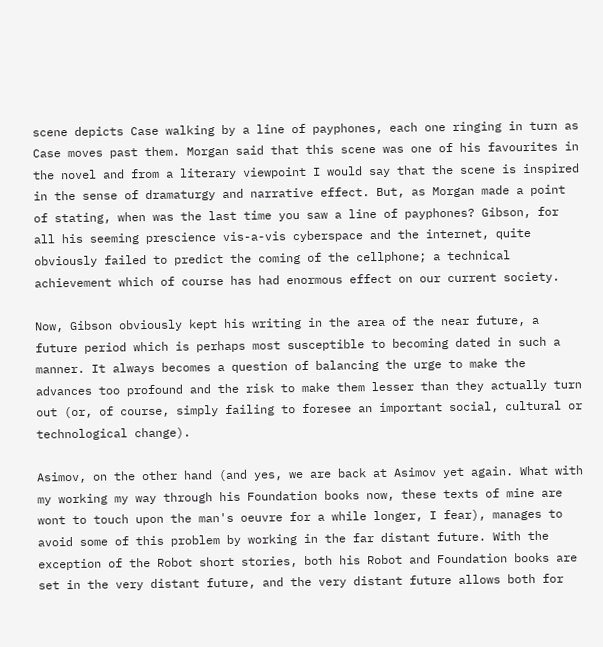scene depicts Case walking by a line of payphones, each one ringing in turn as Case moves past them. Morgan said that this scene was one of his favourites in the novel and from a literary viewpoint I would say that the scene is inspired in the sense of dramaturgy and narrative effect. But, as Morgan made a point of stating, when was the last time you saw a line of payphones? Gibson, for all his seeming prescience vis-a-vis cyberspace and the internet, quite obviously failed to predict the coming of the cellphone; a technical achievement which of course has had enormous effect on our current society.

Now, Gibson obviously kept his writing in the area of the near future, a future period which is perhaps most susceptible to becoming dated in such a manner. It always becomes a question of balancing the urge to make the advances too profound and the risk to make them lesser than they actually turn out (or, of course, simply failing to foresee an important social, cultural or technological change).

Asimov, on the other hand (and yes, we are back at Asimov yet again. What with my working my way through his Foundation books now, these texts of mine are wont to touch upon the man's oeuvre for a while longer, I fear), manages to avoid some of this problem by working in the far distant future. With the exception of the Robot short stories, both his Robot and Foundation books are set in the very distant future, and the very distant future allows both for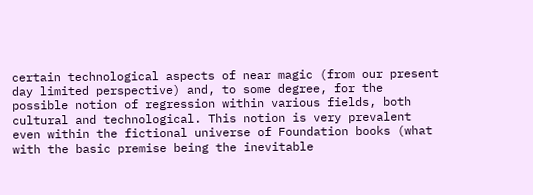certain technological aspects of near magic (from our present day limited perspective) and, to some degree, for the possible notion of regression within various fields, both cultural and technological. This notion is very prevalent even within the fictional universe of Foundation books (what with the basic premise being the inevitable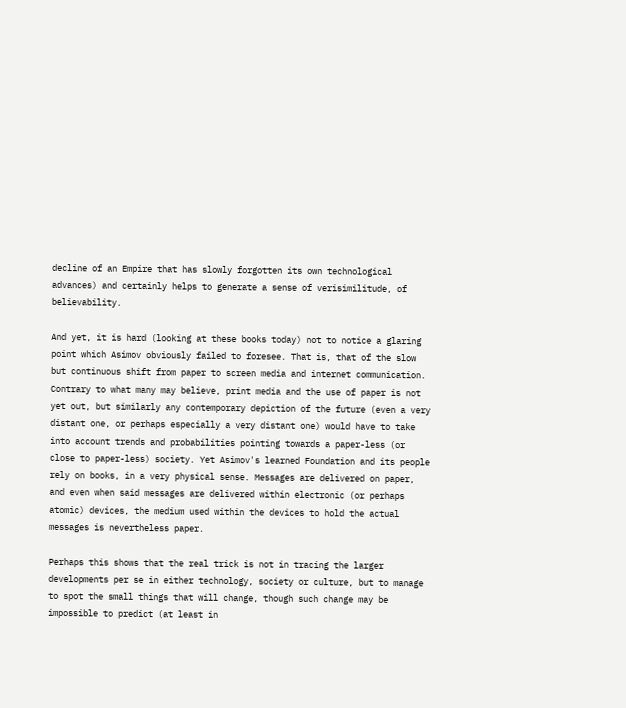decline of an Empire that has slowly forgotten its own technological advances) and certainly helps to generate a sense of verisimilitude, of believability.

And yet, it is hard (looking at these books today) not to notice a glaring point which Asimov obviously failed to foresee. That is, that of the slow but continuous shift from paper to screen media and internet communication. Contrary to what many may believe, print media and the use of paper is not yet out, but similarly any contemporary depiction of the future (even a very distant one, or perhaps especially a very distant one) would have to take into account trends and probabilities pointing towards a paper-less (or close to paper-less) society. Yet Asimov's learned Foundation and its people rely on books, in a very physical sense. Messages are delivered on paper, and even when said messages are delivered within electronic (or perhaps atomic) devices, the medium used within the devices to hold the actual messages is nevertheless paper.

Perhaps this shows that the real trick is not in tracing the larger developments per se in either technology, society or culture, but to manage to spot the small things that will change, though such change may be impossible to predict (at least in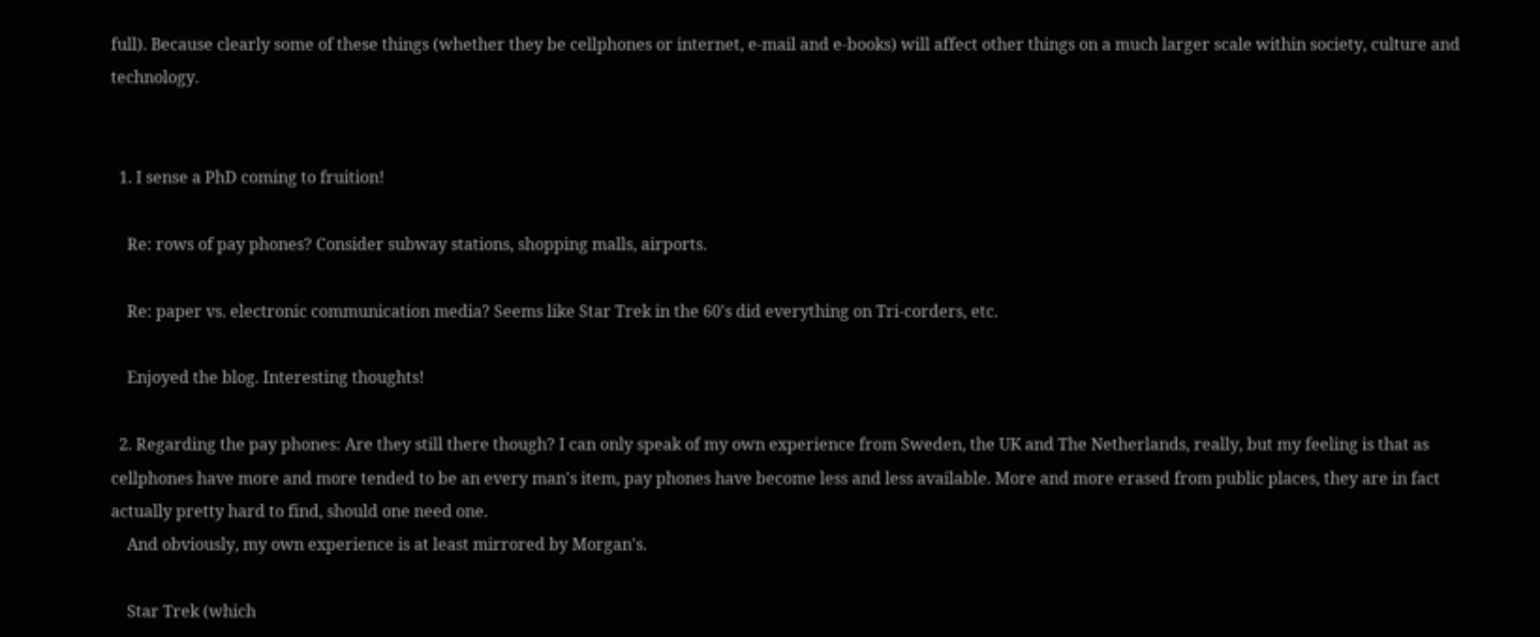full). Because clearly some of these things (whether they be cellphones or internet, e-mail and e-books) will affect other things on a much larger scale within society, culture and technology.


  1. I sense a PhD coming to fruition!

    Re: rows of pay phones? Consider subway stations, shopping malls, airports.

    Re: paper vs. electronic communication media? Seems like Star Trek in the 60's did everything on Tri-corders, etc.

    Enjoyed the blog. Interesting thoughts!

  2. Regarding the pay phones: Are they still there though? I can only speak of my own experience from Sweden, the UK and The Netherlands, really, but my feeling is that as cellphones have more and more tended to be an every man's item, pay phones have become less and less available. More and more erased from public places, they are in fact actually pretty hard to find, should one need one.
    And obviously, my own experience is at least mirrored by Morgan's.

    Star Trek (which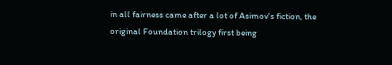in all fairness came after a lot of Asimov's fiction, the original Foundation trilogy first being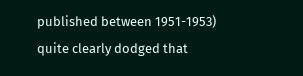published between 1951-1953) quite clearly dodged that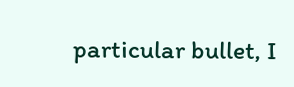particular bullet, I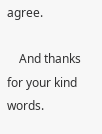agree.

    And thanks for your kind words.